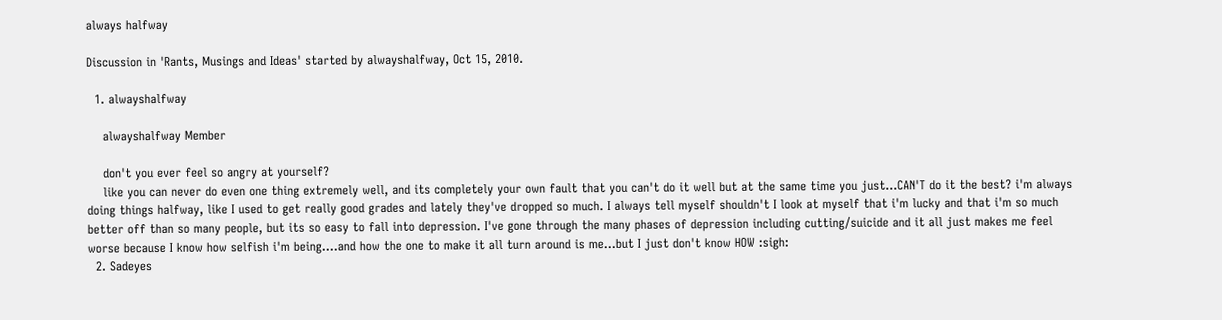always halfway

Discussion in 'Rants, Musings and Ideas' started by alwayshalfway, Oct 15, 2010.

  1. alwayshalfway

    alwayshalfway Member

    don't you ever feel so angry at yourself?
    like you can never do even one thing extremely well, and its completely your own fault that you can't do it well but at the same time you just...CAN'T do it the best? i'm always doing things halfway, like I used to get really good grades and lately they've dropped so much. I always tell myself shouldn't I look at myself that i'm lucky and that i'm so much better off than so many people, but its so easy to fall into depression. I've gone through the many phases of depression including cutting/suicide and it all just makes me feel worse because I know how selfish i'm being....and how the one to make it all turn around is me...but I just don't know HOW :sigh:
  2. Sadeyes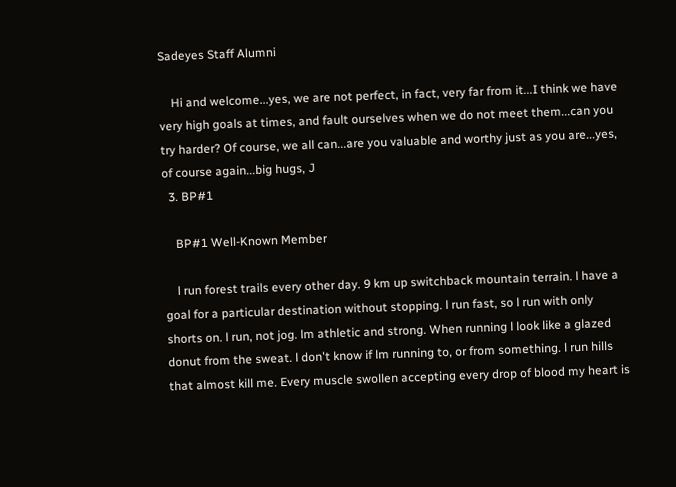Sadeyes Staff Alumni

    Hi and welcome...yes, we are not perfect, in fact, very far from it...I think we have very high goals at times, and fault ourselves when we do not meet them...can you try harder? Of course, we all can...are you valuable and worthy just as you are...yes, of course again...big hugs, J
  3. BP#1

    BP#1 Well-Known Member

    l run forest trails every other day. 9 km up switchback mountain terrain. l have a goal for a particular destination without stopping. l run fast, so l run with only shorts on. l run, not jog. lm athletic and strong. When running l look like a glazed donut from the sweat. l don't know if lm running to, or from something. l run hills that almost kill me. Every muscle swollen accepting every drop of blood my heart is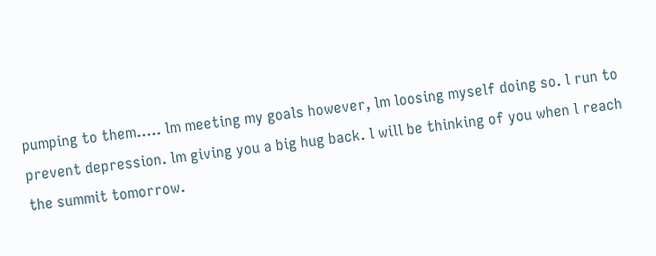pumping to them..... lm meeting my goals however, lm loosing myself doing so. l run to prevent depression. lm giving you a big hug back. l will be thinking of you when l reach the summit tomorrow.